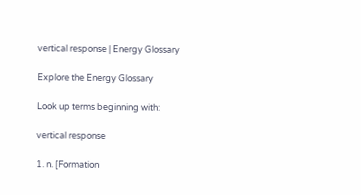vertical response | Energy Glossary

Explore the Energy Glossary

Look up terms beginning with:

vertical response

1. n. [Formation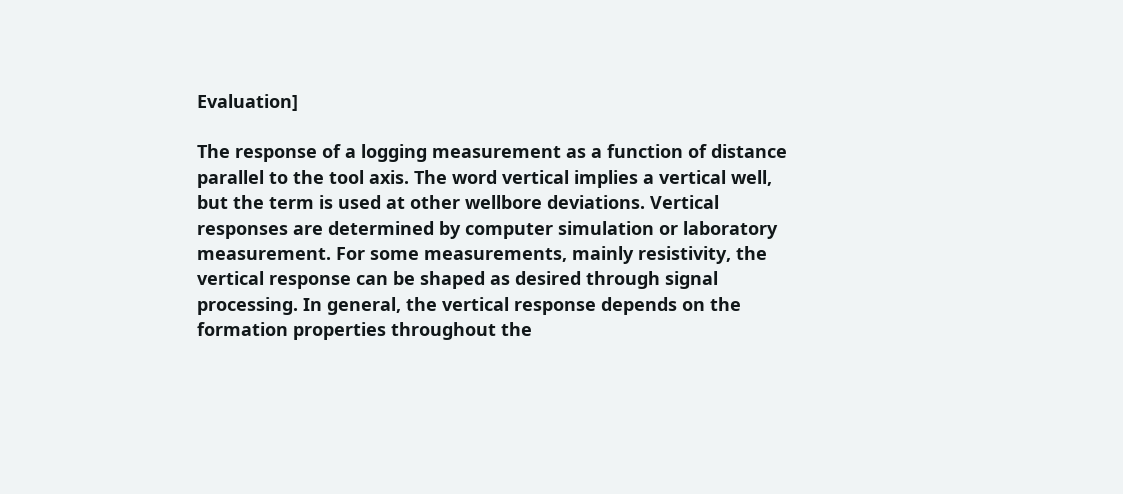Evaluation]

The response of a logging measurement as a function of distance parallel to the tool axis. The word vertical implies a vertical well, but the term is used at other wellbore deviations. Vertical responses are determined by computer simulation or laboratory measurement. For some measurements, mainly resistivity, the vertical response can be shaped as desired through signal processing. In general, the vertical response depends on the formation properties throughout the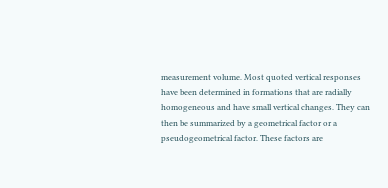measurement volume. Most quoted vertical responses have been determined in formations that are radially homogeneous and have small vertical changes. They can then be summarized by a geometrical factor or a pseudogeometrical factor. These factors are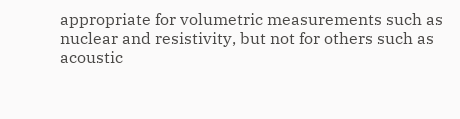appropriate for volumetric measurements such as nuclear and resistivity, but not for others such as acoustic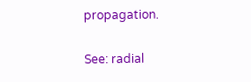propagation.

See: radial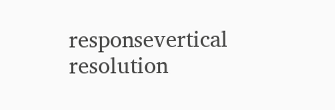responsevertical resolution